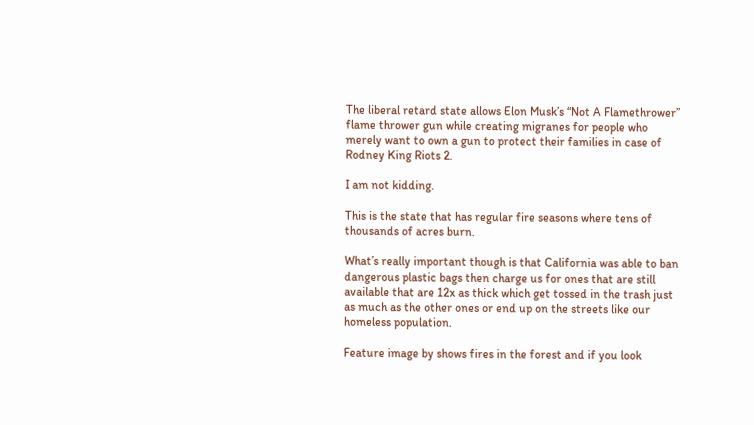The liberal retard state allows Elon Musk’s “Not A Flamethrower” flame thrower gun while creating migranes for people who merely want to own a gun to protect their families in case of Rodney King Riots 2.

I am not kidding.

This is the state that has regular fire seasons where tens of thousands of acres burn.

What’s really important though is that California was able to ban dangerous plastic bags then charge us for ones that are still available that are 12x as thick which get tossed in the trash just as much as the other ones or end up on the streets like our homeless population.

Feature image by shows fires in the forest and if you look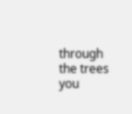through the trees you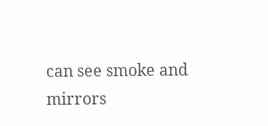can see smoke and mirrors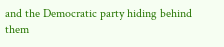and the Democratic party hiding behind them